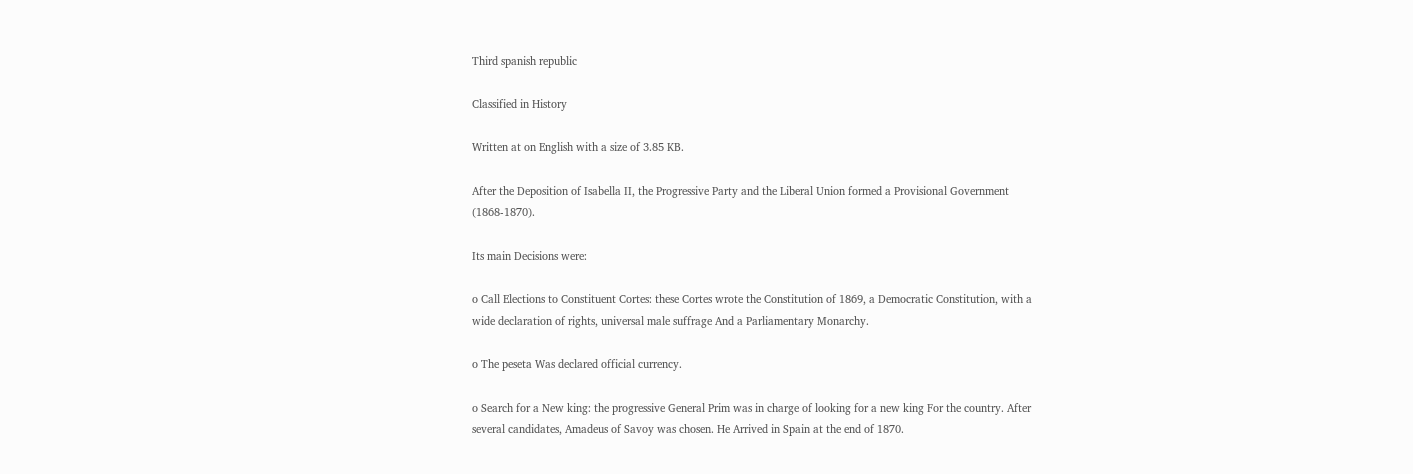Third spanish republic

Classified in History

Written at on English with a size of 3.85 KB.

After the Deposition of Isabella II, the Progressive Party and the Liberal Union formed a Provisional Government (1868-1870).

Its main Decisions were:

o Call Elections to Constituent Cortes: these Cortes wrote the Constitution of 1869, a Democratic Constitution, with a wide declaration of rights, universal male suffrage And a Parliamentary Monarchy.

o The peseta Was declared official currency.

o Search for a New king: the progressive General Prim was in charge of looking for a new king For the country. After several candidates, Amadeus of Savoy was chosen. He Arrived in Spain at the end of 1870.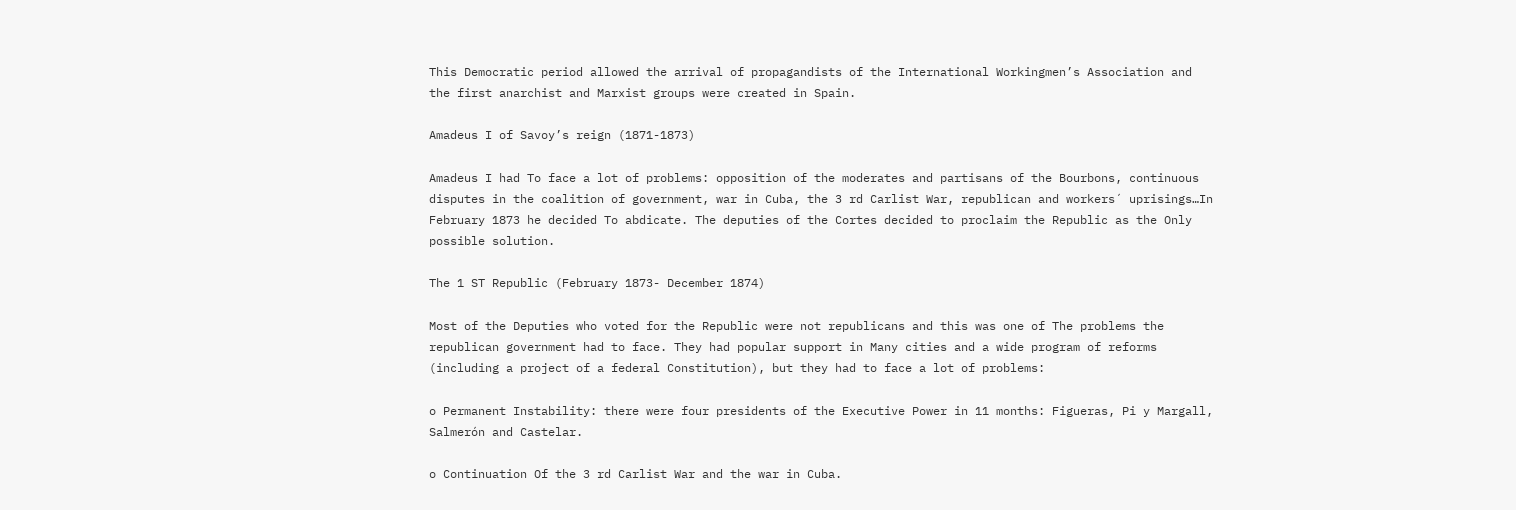This Democratic period allowed the arrival of propagandists of the International Workingmen’s Association and the first anarchist and Marxist groups were created in Spain.

Amadeus I of Savoy’s reign (1871-1873)

Amadeus I had To face a lot of problems: opposition of the moderates and partisans of the Bourbons, continuous disputes in the coalition of government, war in Cuba, the 3 rd Carlist War, republican and workers´ uprisings…In February 1873 he decided To abdicate. The deputies of the Cortes decided to proclaim the Republic as the Only possible solution.

The 1 ST Republic (February 1873- December 1874)

Most of the Deputies who voted for the Republic were not republicans and this was one of The problems the republican government had to face. They had popular support in Many cities and a wide program of reforms (including a project of a federal Constitution), but they had to face a lot of problems:

o Permanent Instability: there were four presidents of the Executive Power in 11 months: Figueras, Pi y Margall, Salmerón and Castelar.

o Continuation Of the 3 rd Carlist War and the war in Cuba.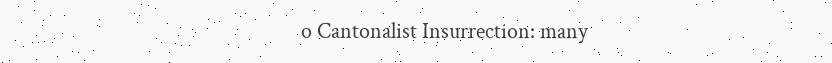o Cantonalist Insurrection: many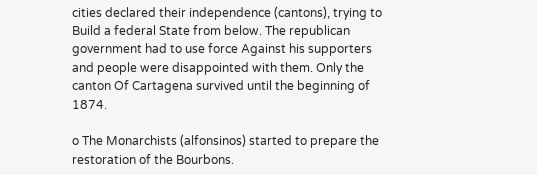cities declared their independence (cantons), trying to Build a federal State from below. The republican government had to use force Against his supporters and people were disappointed with them. Only the canton Of Cartagena survived until the beginning of 1874.

o The Monarchists (alfonsinos) started to prepare the restoration of the Bourbons.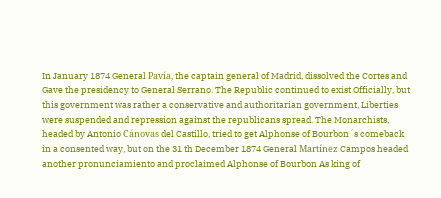In January 1874 General Pavía, the captain general of Madrid, dissolved the Cortes and Gave the presidency to General Serrano. The Republic continued to exist Officially, but this government was rather a conservative and authoritarian government, Liberties were suspended and repression against the republicans spread. The Monarchists, headed by Antonio Cánovas del Castillo, tried to get Alphonse of Bourbon´s comeback in a consented way, but on the 31 th December 1874 General Martínez Campos headed another pronunciamiento and proclaimed Alphonse of Bourbon As king of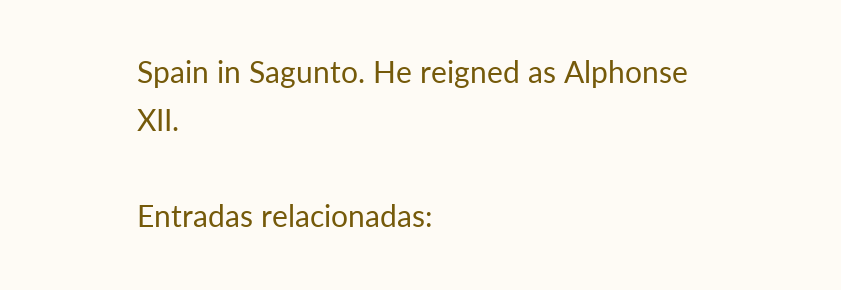Spain in Sagunto. He reigned as Alphonse XII.

Entradas relacionadas: